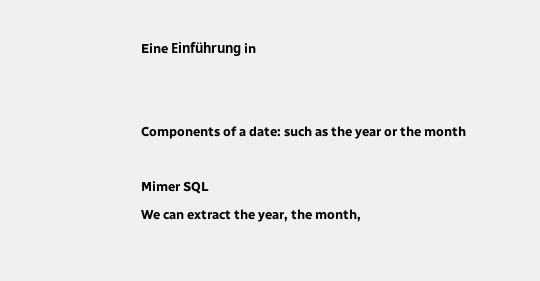Eine Einführung in


Components of a date: such as the year or the month

Mimer SQL
We can extract the year, the month,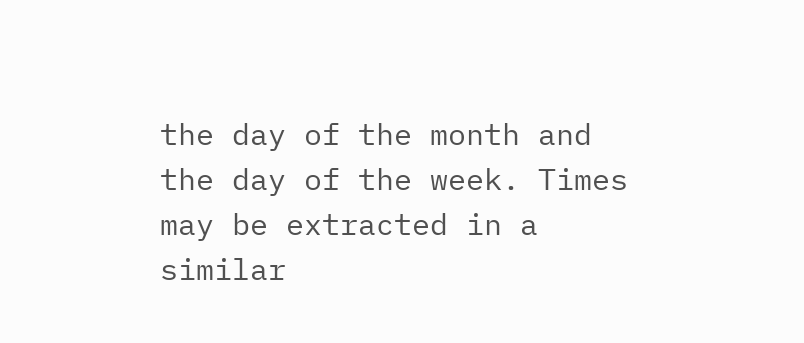the day of the month and the day of the week. Times may be extracted in a similar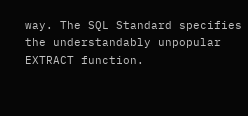way. The SQL Standard specifies the understandably unpopular EXTRACT function.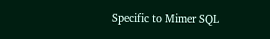Specific to Mimer SQL